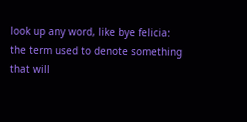look up any word, like bye felicia:
the term used to denote something that will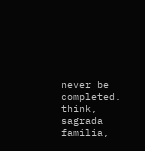never be completed. think, sagrada familia,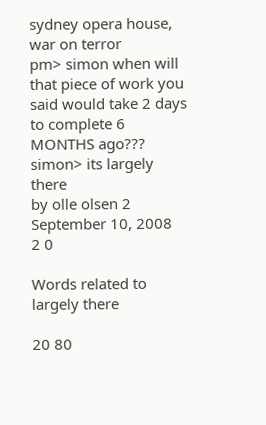sydney opera house, war on terror
pm> simon when will that piece of work you said would take 2 days to complete 6 MONTHS ago???
simon> its largely there
by olle olsen 2 September 10, 2008
2 0

Words related to largely there

20 80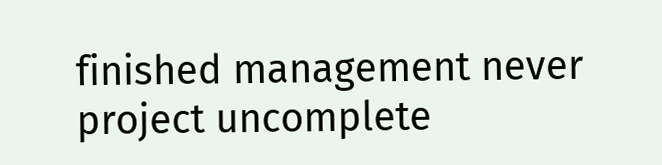finished management never project uncomplete